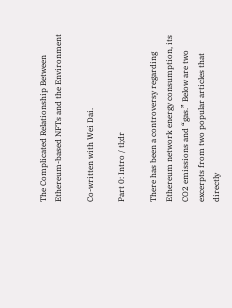The Complicated Relationship Between Ethereum-based NFTs and the Environment

Co-written with Wei Dai.

Part 0: Intro / tl;dr

There has been a controversy regarding Ethereum network energy consumption, its CO2 emissions and “gas.” Below are two excerpts from two popular articles that directly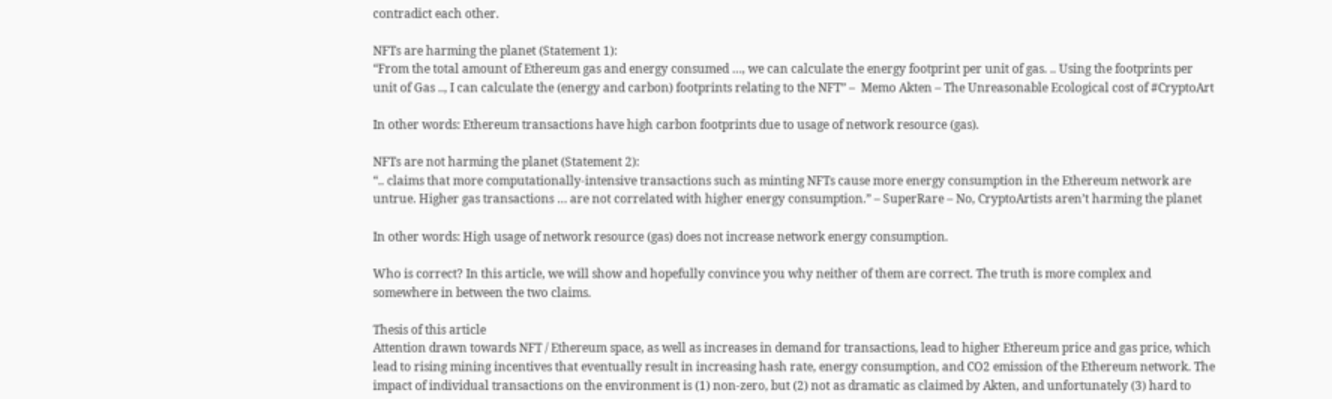contradict each other.

NFTs are harming the planet (Statement 1):
“From the total amount of Ethereum gas and energy consumed …, we can calculate the energy footprint per unit of gas. .. Using the footprints per unit of Gas .., I can calculate the (energy and carbon) footprints relating to the NFT” –  Memo Akten – The Unreasonable Ecological cost of #CryptoArt

In other words: Ethereum transactions have high carbon footprints due to usage of network resource (gas).

NFTs are not harming the planet (Statement 2):
“.. claims that more computationally-intensive transactions such as minting NFTs cause more energy consumption in the Ethereum network are untrue. Higher gas transactions … are not correlated with higher energy consumption.” – SuperRare – No, CryptoArtists aren’t harming the planet

In other words: High usage of network resource (gas) does not increase network energy consumption.

Who is correct? In this article, we will show and hopefully convince you why neither of them are correct. The truth is more complex and somewhere in between the two claims.

Thesis of this article
Attention drawn towards NFT / Ethereum space, as well as increases in demand for transactions, lead to higher Ethereum price and gas price, which lead to rising mining incentives that eventually result in increasing hash rate, energy consumption, and CO2 emission of the Ethereum network. The impact of individual transactions on the environment is (1) non-zero, but (2) not as dramatic as claimed by Akten, and unfortunately (3) hard to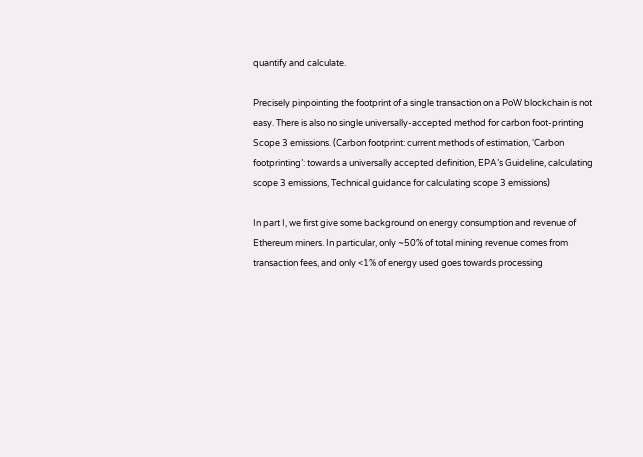quantify and calculate.

Precisely pinpointing the footprint of a single transaction on a PoW blockchain is not easy. There is also no single universally-accepted method for carbon foot-printing Scope 3 emissions. (Carbon footprint: current methods of estimation, ‘Carbon footprinting’: towards a universally accepted definition, EPA’s Guideline, calculating scope 3 emissions, Technical guidance for calculating scope 3 emissions)

In part I, we first give some background on energy consumption and revenue of Ethereum miners. In particular, only ~50% of total mining revenue comes from transaction fees, and only <1% of energy used goes towards processing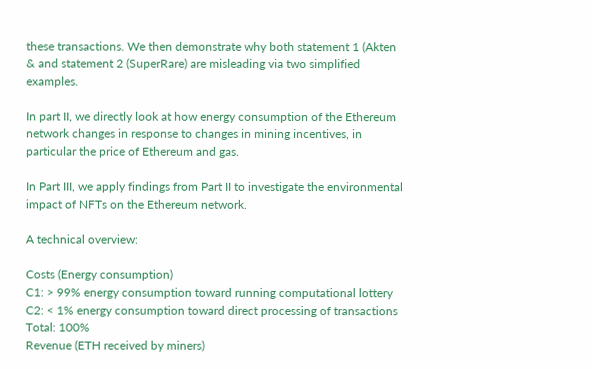these transactions. We then demonstrate why both statement 1 (Akten & and statement 2 (SuperRare) are misleading via two simplified examples.

In part II, we directly look at how energy consumption of the Ethereum network changes in response to changes in mining incentives, in particular the price of Ethereum and gas.

In Part III, we apply findings from Part II to investigate the environmental impact of NFTs on the Ethereum network.

A technical overview:

Costs (Energy consumption)
C1: > 99% energy consumption toward running computational lottery
C2: < 1% energy consumption toward direct processing of transactions
Total: 100%
Revenue (ETH received by miners)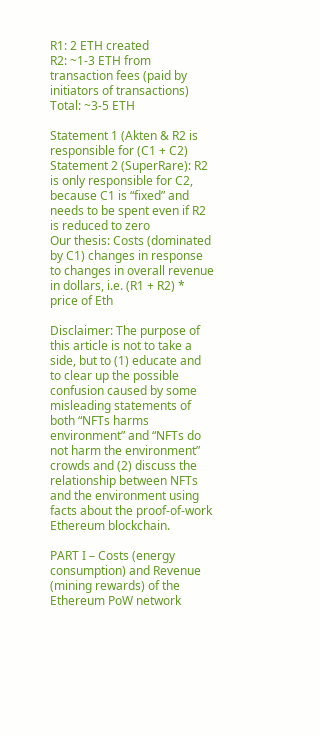R1: 2 ETH created
R2: ~1-3 ETH from transaction fees (paid by initiators of transactions)
Total: ~3-5 ETH

Statement 1 (Akten & R2 is responsible for (C1 + C2)
Statement 2 (SuperRare): R2 is only responsible for C2, because C1 is “fixed” and needs to be spent even if R2 is reduced to zero
Our thesis: Costs (dominated by C1) changes in response to changes in overall revenue in dollars, i.e. (R1 + R2) * price of Eth

Disclaimer: The purpose of this article is not to take a side, but to (1) educate and to clear up the possible confusion caused by some misleading statements of both “NFTs harms environment” and “NFTs do not harm the environment” crowds and (2) discuss the relationship between NFTs and the environment using facts about the proof-of-work Ethereum blockchain.

PART I – Costs (energy consumption) and Revenue (mining rewards) of the Ethereum PoW network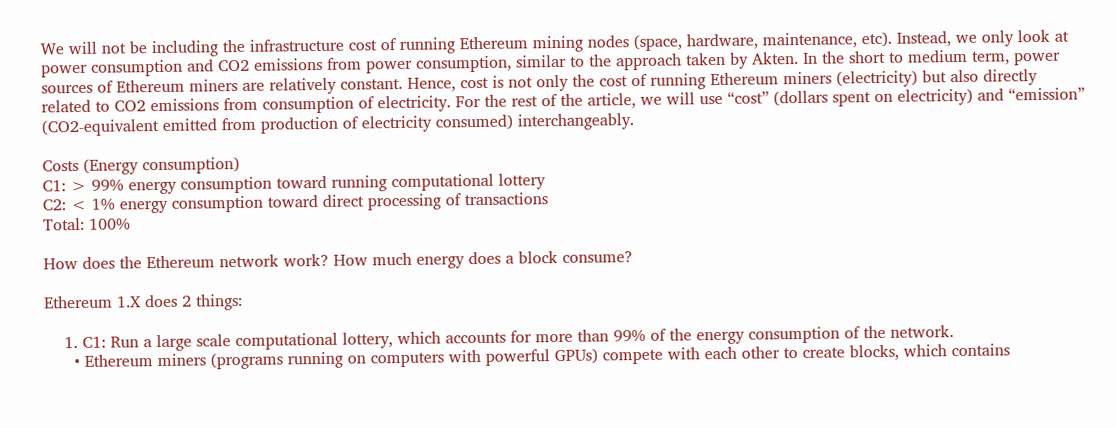We will not be including the infrastructure cost of running Ethereum mining nodes (space, hardware, maintenance, etc). Instead, we only look at power consumption and CO2 emissions from power consumption, similar to the approach taken by Akten. In the short to medium term, power sources of Ethereum miners are relatively constant. Hence, cost is not only the cost of running Ethereum miners (electricity) but also directly related to CO2 emissions from consumption of electricity. For the rest of the article, we will use “cost” (dollars spent on electricity) and “emission” (CO2-equivalent emitted from production of electricity consumed) interchangeably.

Costs (Energy consumption)
C1: > 99% energy consumption toward running computational lottery
C2: < 1% energy consumption toward direct processing of transactions
Total: 100%

How does the Ethereum network work? How much energy does a block consume?

Ethereum 1.X does 2 things:

    1. C1: Run a large scale computational lottery, which accounts for more than 99% of the energy consumption of the network.
      • Ethereum miners (programs running on computers with powerful GPUs) compete with each other to create blocks, which contains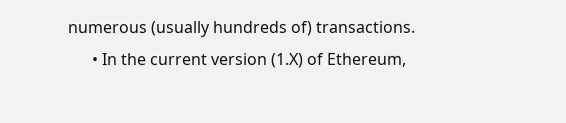numerous (usually hundreds of) transactions.
      • In the current version (1.X) of Ethereum,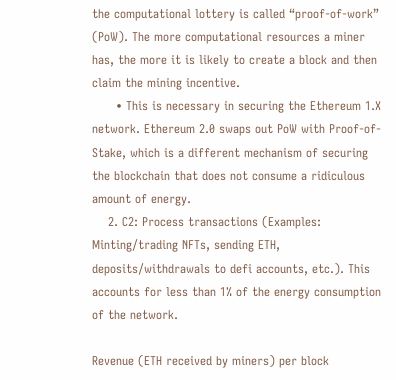the computational lottery is called “proof-of-work” (PoW). The more computational resources a miner has, the more it is likely to create a block and then claim the mining incentive.
      • This is necessary in securing the Ethereum 1.X network. Ethereum 2.0 swaps out PoW with Proof-of-Stake, which is a different mechanism of securing the blockchain that does not consume a ridiculous amount of energy.
    2. C2: Process transactions (Examples: Minting/trading NFTs, sending ETH, deposits/withdrawals to defi accounts, etc.). This accounts for less than 1% of the energy consumption of the network.

Revenue (ETH received by miners) per block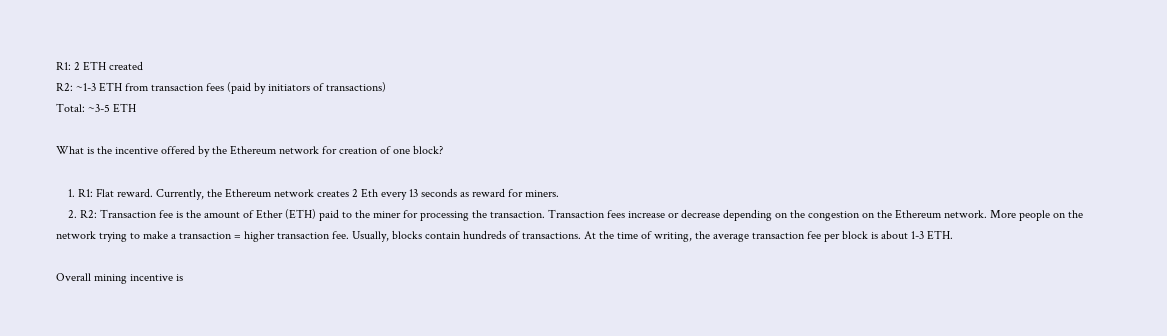R1: 2 ETH created
R2: ~1-3 ETH from transaction fees (paid by initiators of transactions)
Total: ~3-5 ETH

What is the incentive offered by the Ethereum network for creation of one block?

    1. R1: Flat reward. Currently, the Ethereum network creates 2 Eth every 13 seconds as reward for miners.
    2. R2: Transaction fee is the amount of Ether (ETH) paid to the miner for processing the transaction. Transaction fees increase or decrease depending on the congestion on the Ethereum network. More people on the network trying to make a transaction = higher transaction fee. Usually, blocks contain hundreds of transactions. At the time of writing, the average transaction fee per block is about 1-3 ETH.

Overall mining incentive is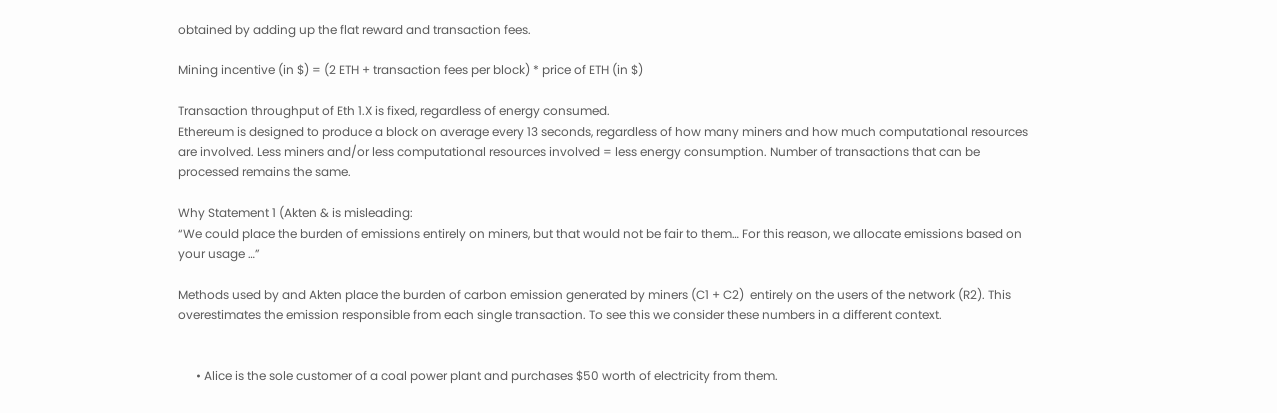obtained by adding up the flat reward and transaction fees.

Mining incentive (in $) = (2 ETH + transaction fees per block) * price of ETH (in $)

Transaction throughput of Eth 1.X is fixed, regardless of energy consumed.
Ethereum is designed to produce a block on average every 13 seconds, regardless of how many miners and how much computational resources are involved. Less miners and/or less computational resources involved = less energy consumption. Number of transactions that can be processed remains the same.

Why Statement 1 (Akten & is misleading:
“We could place the burden of emissions entirely on miners, but that would not be fair to them… For this reason, we allocate emissions based on your usage …”

Methods used by and Akten place the burden of carbon emission generated by miners (C1 + C2)  entirely on the users of the network (R2). This overestimates the emission responsible from each single transaction. To see this we consider these numbers in a different context.


      • Alice is the sole customer of a coal power plant and purchases $50 worth of electricity from them.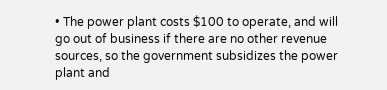• The power plant costs $100 to operate, and will go out of business if there are no other revenue sources, so the government subsidizes the power plant and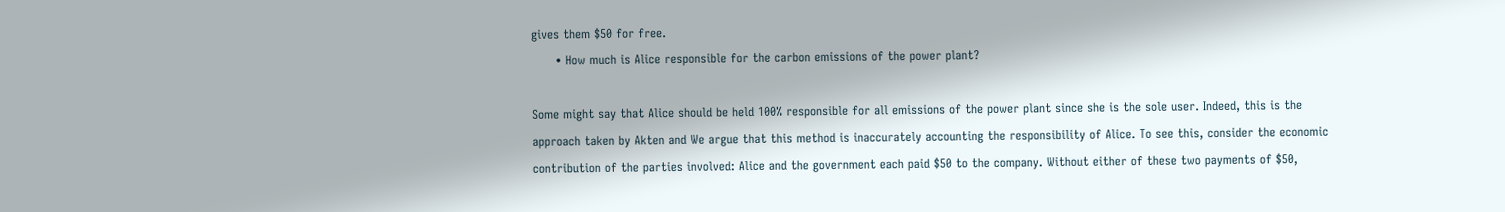gives them $50 for free.
      • How much is Alice responsible for the carbon emissions of the power plant?

Some might say that Alice should be held 100% responsible for all emissions of the power plant since she is the sole user. Indeed, this is the approach taken by Akten and We argue that this method is inaccurately accounting the responsibility of Alice. To see this, consider the economic contribution of the parties involved: Alice and the government each paid $50 to the company. Without either of these two payments of $50,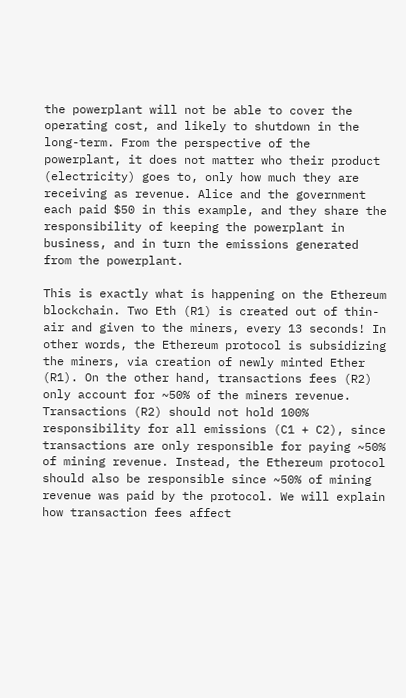the powerplant will not be able to cover the operating cost, and likely to shutdown in the long-term. From the perspective of the powerplant, it does not matter who their product (electricity) goes to, only how much they are receiving as revenue. Alice and the government each paid $50 in this example, and they share the responsibility of keeping the powerplant in business, and in turn the emissions generated from the powerplant.

This is exactly what is happening on the Ethereum blockchain. Two Eth (R1) is created out of thin-air and given to the miners, every 13 seconds! In other words, the Ethereum protocol is subsidizing the miners, via creation of newly minted Ether (R1). On the other hand, transactions fees (R2) only account for ~50% of the miners revenue. Transactions (R2) should not hold 100% responsibility for all emissions (C1 + C2), since transactions are only responsible for paying ~50% of mining revenue. Instead, the Ethereum protocol should also be responsible since ~50% of mining revenue was paid by the protocol. We will explain how transaction fees affect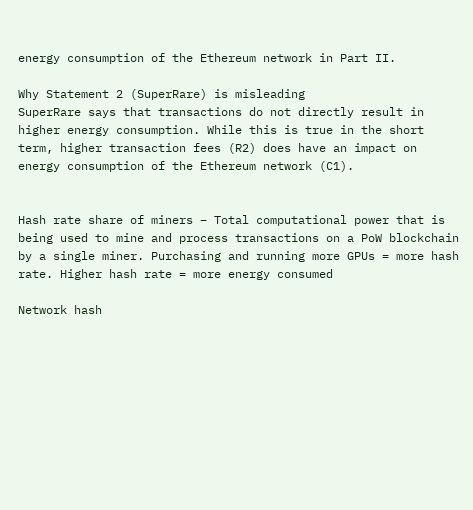energy consumption of the Ethereum network in Part II.

Why Statement 2 (SuperRare) is misleading
SuperRare says that transactions do not directly result in higher energy consumption. While this is true in the short term, higher transaction fees (R2) does have an impact on energy consumption of the Ethereum network (C1).


Hash rate share of miners – Total computational power that is being used to mine and process transactions on a PoW blockchain by a single miner. Purchasing and running more GPUs = more hash rate. Higher hash rate = more energy consumed

Network hash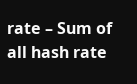rate – Sum of all hash rate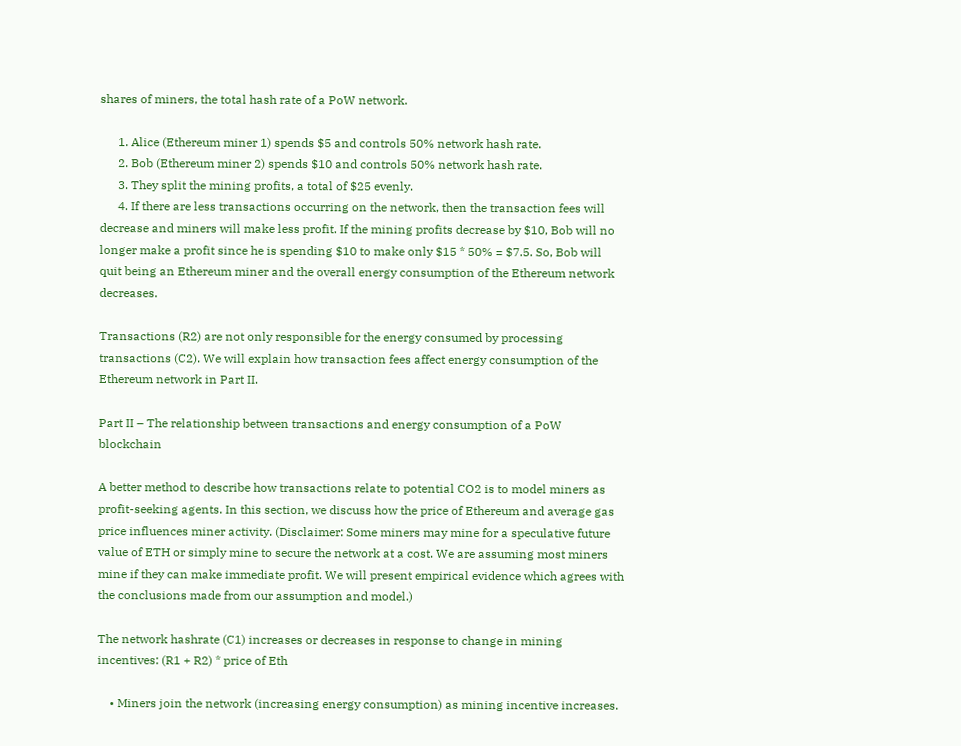shares of miners, the total hash rate of a PoW network.

      1. Alice (Ethereum miner 1) spends $5 and controls 50% network hash rate.
      2. Bob (Ethereum miner 2) spends $10 and controls 50% network hash rate.
      3. They split the mining profits, a total of $25 evenly.
      4. If there are less transactions occurring on the network, then the transaction fees will decrease and miners will make less profit. If the mining profits decrease by $10, Bob will no longer make a profit since he is spending $10 to make only $15 * 50% = $7.5. So, Bob will quit being an Ethereum miner and the overall energy consumption of the Ethereum network decreases.

Transactions (R2) are not only responsible for the energy consumed by processing transactions (C2). We will explain how transaction fees affect energy consumption of the Ethereum network in Part II.

Part II – The relationship between transactions and energy consumption of a PoW blockchain

A better method to describe how transactions relate to potential CO2 is to model miners as profit-seeking agents. In this section, we discuss how the price of Ethereum and average gas price influences miner activity. (Disclaimer: Some miners may mine for a speculative future value of ETH or simply mine to secure the network at a cost. We are assuming most miners mine if they can make immediate profit. We will present empirical evidence which agrees with the conclusions made from our assumption and model.)

The network hashrate (C1) increases or decreases in response to change in mining incentives: (R1 + R2) * price of Eth

    • Miners join the network (increasing energy consumption) as mining incentive increases.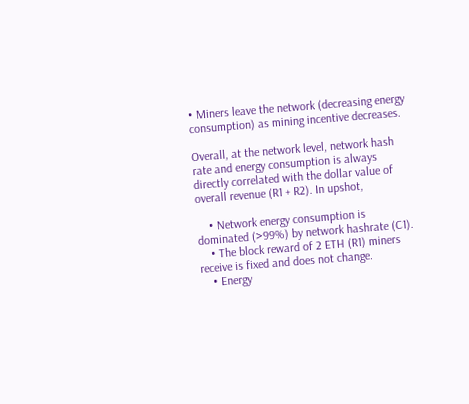• Miners leave the network (decreasing energy consumption) as mining incentive decreases.

Overall, at the network level, network hash rate and energy consumption is always directly correlated with the dollar value of overall revenue (R1 + R2). In upshot,

    • Network energy consumption is dominated (>99%) by network hashrate (C1).
    • The block reward of 2 ETH (R1) miners receive is fixed and does not change.
    • Energy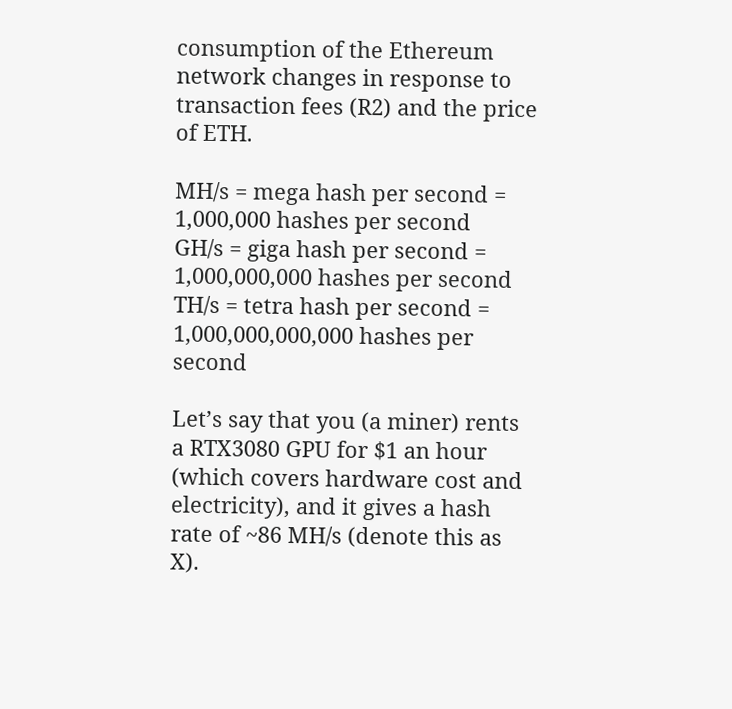consumption of the Ethereum network changes in response to transaction fees (R2) and the price of ETH.

MH/s = mega hash per second = 1,000,000 hashes per second
GH/s = giga hash per second = 1,000,000,000 hashes per second
TH/s = tetra hash per second = 1,000,000,000,000 hashes per second

Let’s say that you (a miner) rents a RTX3080 GPU for $1 an hour (which covers hardware cost and electricity), and it gives a hash rate of ~86 MH/s (denote this as X).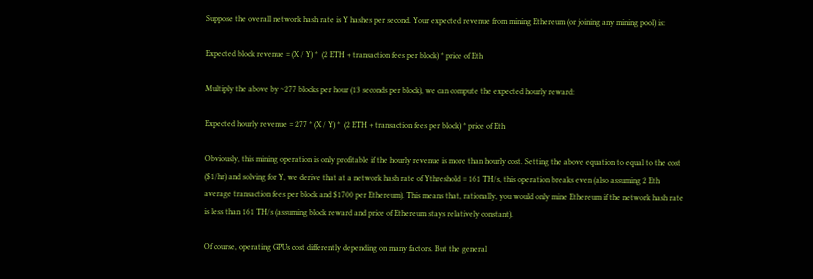Suppose the overall network hash rate is Y hashes per second. Your expected revenue from mining Ethereum (or joining any mining pool) is:

Expected block revenue = (X / Y) *  (2 ETH + transaction fees per block) * price of Eth

Multiply the above by ~277 blocks per hour (13 seconds per block), we can compute the expected hourly reward:

Expected hourly revenue = 277 * (X / Y) *  (2 ETH + transaction fees per block) * price of Eth

Obviously, this mining operation is only profitable if the hourly revenue is more than hourly cost. Setting the above equation to equal to the cost ($1/hr) and solving for Y, we derive that at a network hash rate of Ythreshold = 161 TH/s, this operation breaks even (also assuming 2 Eth average transaction fees per block and $1700 per Ethereum). This means that, rationally, you would only mine Ethereum if the network hash rate is less than 161 TH/s (assuming block reward and price of Ethereum stays relatively constant).

Of course, operating GPUs cost differently depending on many factors. But the general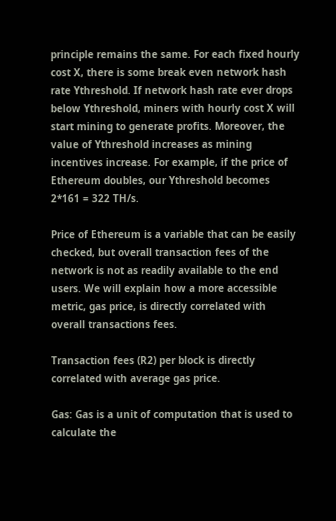principle remains the same. For each fixed hourly cost X, there is some break even network hash rate Ythreshold. If network hash rate ever drops below Ythreshold, miners with hourly cost X will start mining to generate profits. Moreover, the value of Ythreshold increases as mining incentives increase. For example, if the price of Ethereum doubles, our Ythreshold becomes 2*161 = 322 TH/s.

Price of Ethereum is a variable that can be easily checked, but overall transaction fees of the network is not as readily available to the end users. We will explain how a more accessible metric, gas price, is directly correlated with overall transactions fees.

Transaction fees (R2) per block is directly correlated with average gas price.

Gas: Gas is a unit of computation that is used to calculate the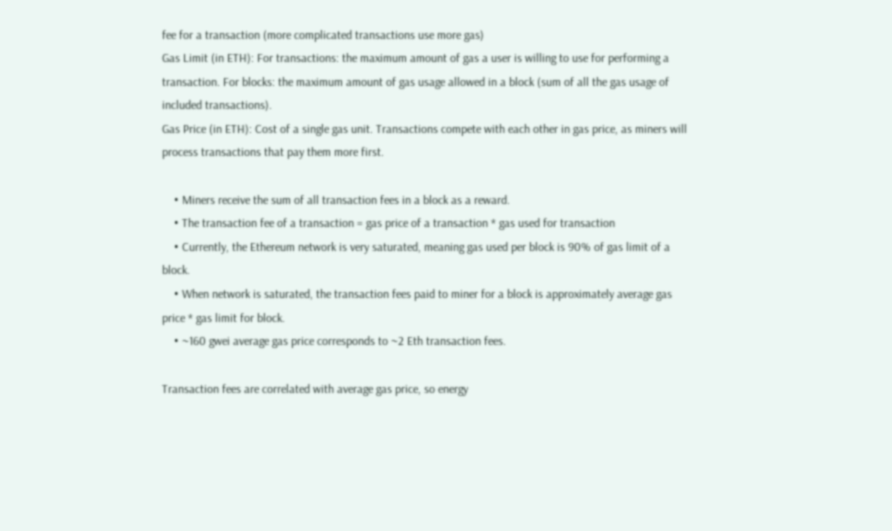fee for a transaction (more complicated transactions use more gas)
Gas Limit (in ETH): For transactions: the maximum amount of gas a user is willing to use for performing a transaction. For blocks: the maximum amount of gas usage allowed in a block (sum of all the gas usage of included transactions).
Gas Price (in ETH): Cost of a single gas unit. Transactions compete with each other in gas price, as miners will process transactions that pay them more first.

    • Miners receive the sum of all transaction fees in a block as a reward.
    • The transaction fee of a transaction = gas price of a transaction * gas used for transaction
    • Currently, the Ethereum network is very saturated, meaning gas used per block is 90% of gas limit of a block.
    • When network is saturated, the transaction fees paid to miner for a block is approximately average gas price * gas limit for block.
    • ~160 gwei average gas price corresponds to ~2 Eth transaction fees.

Transaction fees are correlated with average gas price, so energy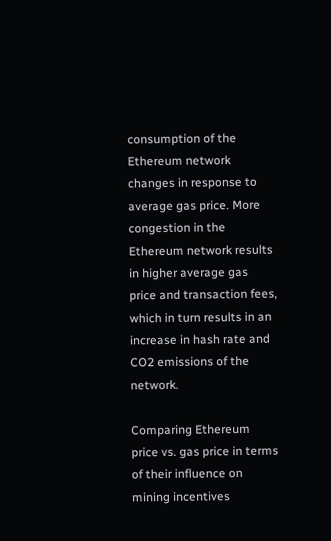consumption of the Ethereum network changes in response to average gas price. More congestion in the Ethereum network results in higher average gas price and transaction fees, which in turn results in an increase in hash rate and CO2 emissions of the network.

Comparing Ethereum price vs. gas price in terms of their influence on mining incentives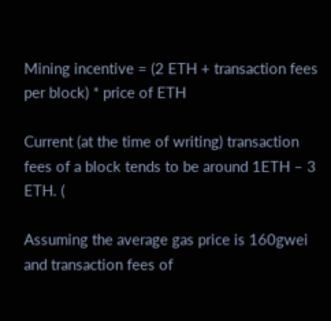Mining incentive = (2 ETH + transaction fees per block) * price of ETH

Current (at the time of writing) transaction fees of a block tends to be around 1ETH – 3 ETH. (

Assuming the average gas price is 160gwei and transaction fees of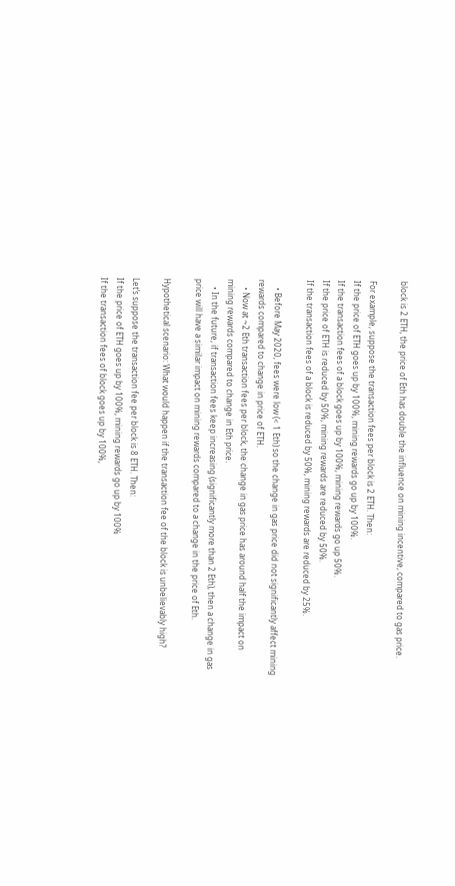block is 2 ETH, the price of Eth has double the influence on mining incentive, compared to gas price.

For example, suppose the transaction fees per block is 2 ETH. Then:
If the price of ETH goes up by 100%, mining rewards go up by 100%.
If the transaction fees of a block goes up by 100%, mining rewards go up 50%.
If the price of ETH is reduced by 50%, mining rewards are reduced by 50%.
If the transaction fees of a block is reduced by 50%, mining rewards are reduced by 25%.

    • Before May 2020, fees were low (< 1 Eth) so the change in gas price did not significantly affect mining rewards compared to change in price of ETH.
    • Now at ~2 Eth transaction fees per block, the change in gas price has around half the impact on mining rewards compared to change in Eth price.
    • In the future, if transaction fees keep increasing (significantly more than 2 Eth), then a change in gas price will have a similar impact on mining rewards compared to a change in the price of Eth.

Hypothetical scenario: What would happen if the transaction fee of the block is unbelievably high?

Let’s suppose the transaction fee per block is 8 ETH. Then:
If the price of ETH goes up by 100%, mining rewards go up by 100%
If the transaction fees of block goes up by 100%,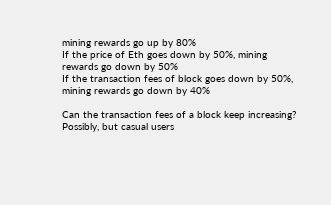mining rewards go up by 80%
If the price of Eth goes down by 50%, mining rewards go down by 50%
If the transaction fees of block goes down by 50%, mining rewards go down by 40%

Can the transaction fees of a block keep increasing?
Possibly, but casual users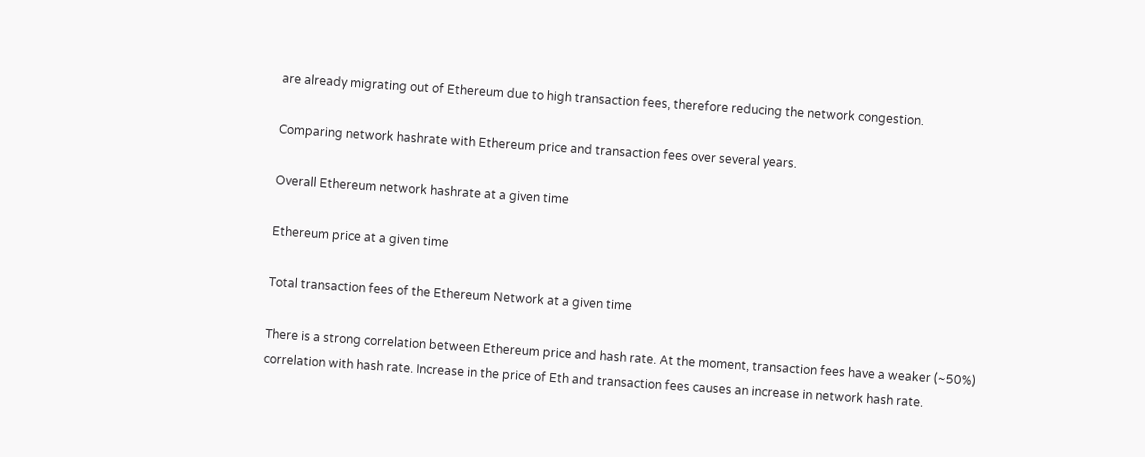are already migrating out of Ethereum due to high transaction fees, therefore reducing the network congestion.

Comparing network hashrate with Ethereum price and transaction fees over several years.

Overall Ethereum network hashrate at a given time

Ethereum price at a given time

Total transaction fees of the Ethereum Network at a given time

There is a strong correlation between Ethereum price and hash rate. At the moment, transaction fees have a weaker (~50%) correlation with hash rate. Increase in the price of Eth and transaction fees causes an increase in network hash rate.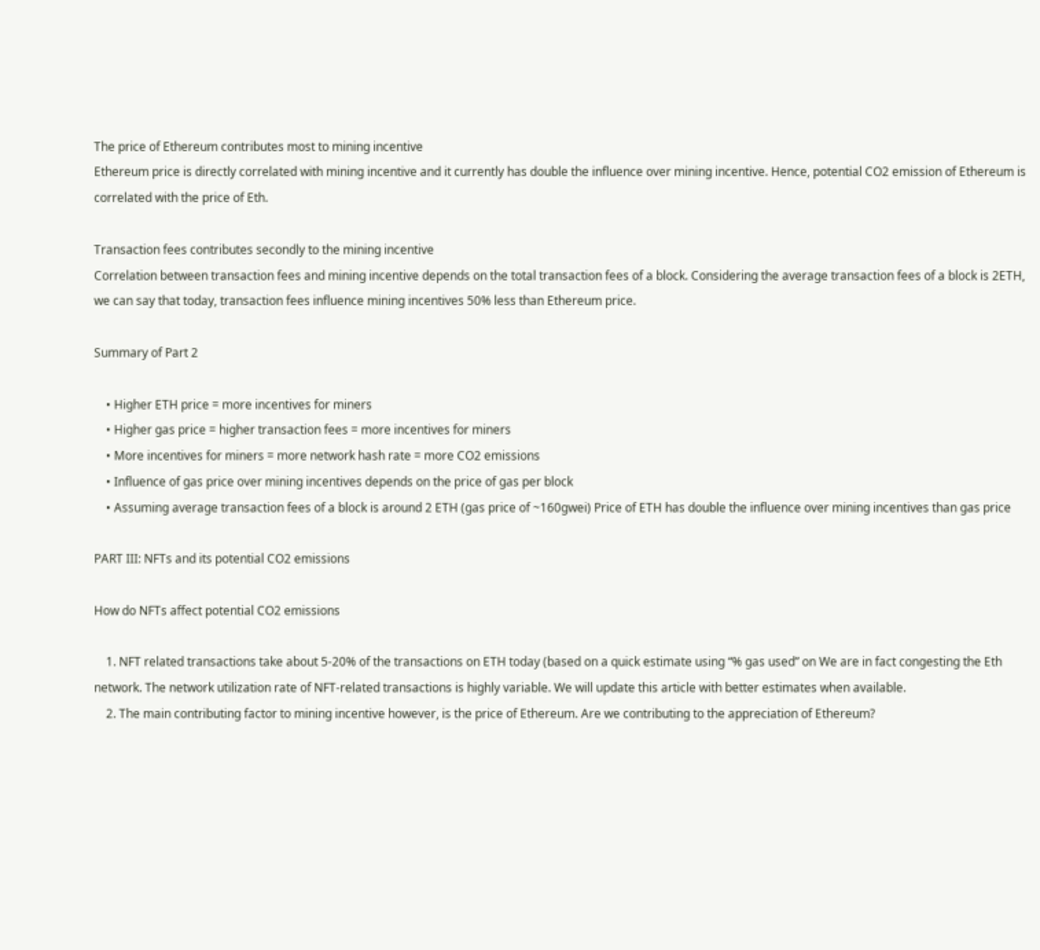The price of Ethereum contributes most to mining incentive
Ethereum price is directly correlated with mining incentive and it currently has double the influence over mining incentive. Hence, potential CO2 emission of Ethereum is correlated with the price of Eth.

Transaction fees contributes secondly to the mining incentive
Correlation between transaction fees and mining incentive depends on the total transaction fees of a block. Considering the average transaction fees of a block is 2ETH, we can say that today, transaction fees influence mining incentives 50% less than Ethereum price.

Summary of Part 2

    • Higher ETH price = more incentives for miners
    • Higher gas price = higher transaction fees = more incentives for miners
    • More incentives for miners = more network hash rate = more CO2 emissions
    • Influence of gas price over mining incentives depends on the price of gas per block
    • Assuming average transaction fees of a block is around 2 ETH (gas price of ~160gwei) Price of ETH has double the influence over mining incentives than gas price

PART III: NFTs and its potential CO2 emissions

How do NFTs affect potential CO2 emissions

    1. NFT related transactions take about 5-20% of the transactions on ETH today (based on a quick estimate using “% gas used” on We are in fact congesting the Eth network. The network utilization rate of NFT-related transactions is highly variable. We will update this article with better estimates when available.
    2. The main contributing factor to mining incentive however, is the price of Ethereum. Are we contributing to the appreciation of Ethereum?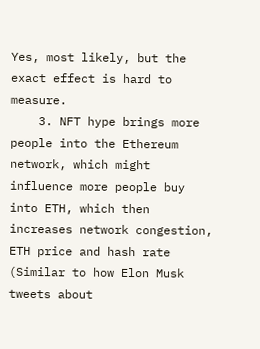Yes, most likely, but the exact effect is hard to measure.
    3. NFT hype brings more people into the Ethereum network, which might influence more people buy into ETH, which then increases network congestion, ETH price and hash rate (Similar to how Elon Musk tweets about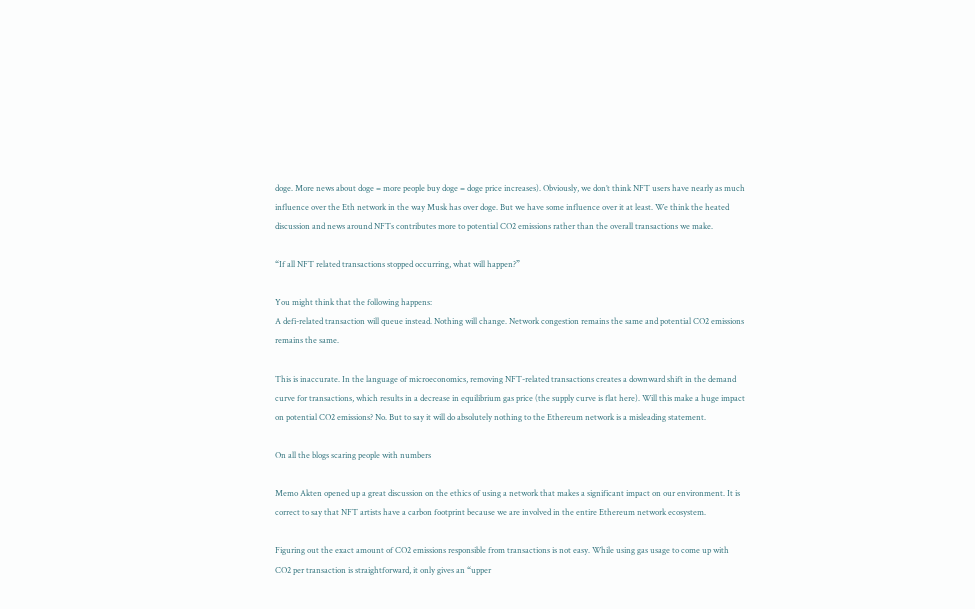doge. More news about doge = more people buy doge = doge price increases). Obviously, we don’t think NFT users have nearly as much influence over the Eth network in the way Musk has over doge. But we have some influence over it at least. We think the heated discussion and news around NFTs contributes more to potential CO2 emissions rather than the overall transactions we make.

“If all NFT related transactions stopped occurring, what will happen?”

You might think that the following happens:
A defi-related transaction will queue instead. Nothing will change. Network congestion remains the same and potential CO2 emissions remains the same.

This is inaccurate. In the language of microeconomics, removing NFT-related transactions creates a downward shift in the demand curve for transactions, which results in a decrease in equilibrium gas price (the supply curve is flat here). Will this make a huge impact on potential CO2 emissions? No. But to say it will do absolutely nothing to the Ethereum network is a misleading statement.

On all the blogs scaring people with numbers

Memo Akten opened up a great discussion on the ethics of using a network that makes a significant impact on our environment. It is correct to say that NFT artists have a carbon footprint because we are involved in the entire Ethereum network ecosystem.

Figuring out the exact amount of CO2 emissions responsible from transactions is not easy. While using gas usage to come up with CO2 per transaction is straightforward, it only gives an “upper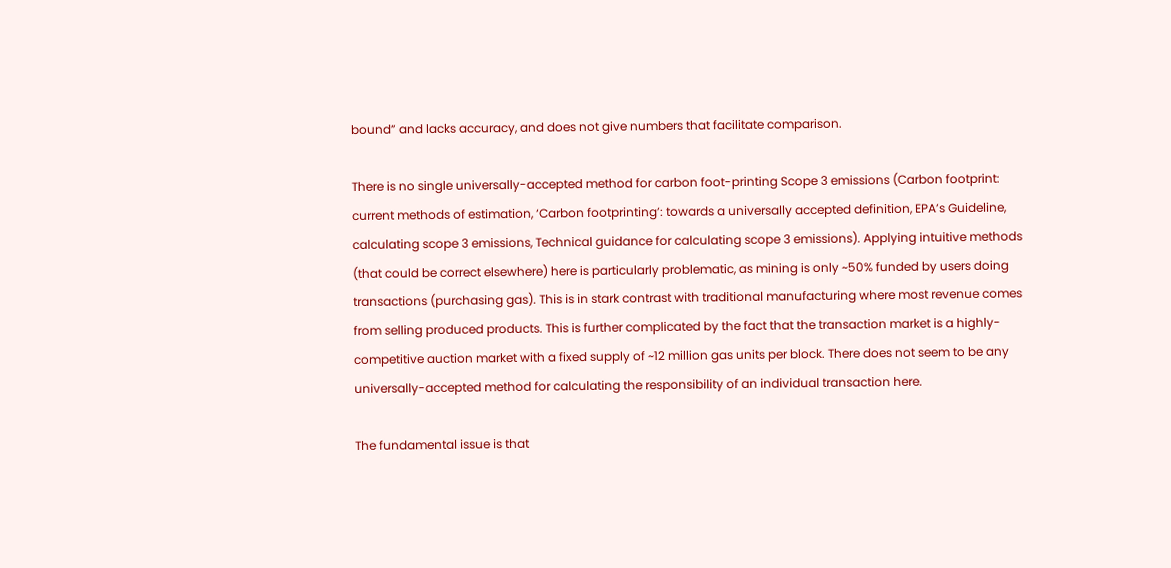bound” and lacks accuracy, and does not give numbers that facilitate comparison.

There is no single universally-accepted method for carbon foot-printing Scope 3 emissions (Carbon footprint: current methods of estimation, ‘Carbon footprinting’: towards a universally accepted definition, EPA’s Guideline, calculating scope 3 emissions, Technical guidance for calculating scope 3 emissions). Applying intuitive methods (that could be correct elsewhere) here is particularly problematic, as mining is only ~50% funded by users doing transactions (purchasing gas). This is in stark contrast with traditional manufacturing where most revenue comes from selling produced products. This is further complicated by the fact that the transaction market is a highly-competitive auction market with a fixed supply of ~12 million gas units per block. There does not seem to be any universally-accepted method for calculating the responsibility of an individual transaction here.

The fundamental issue is that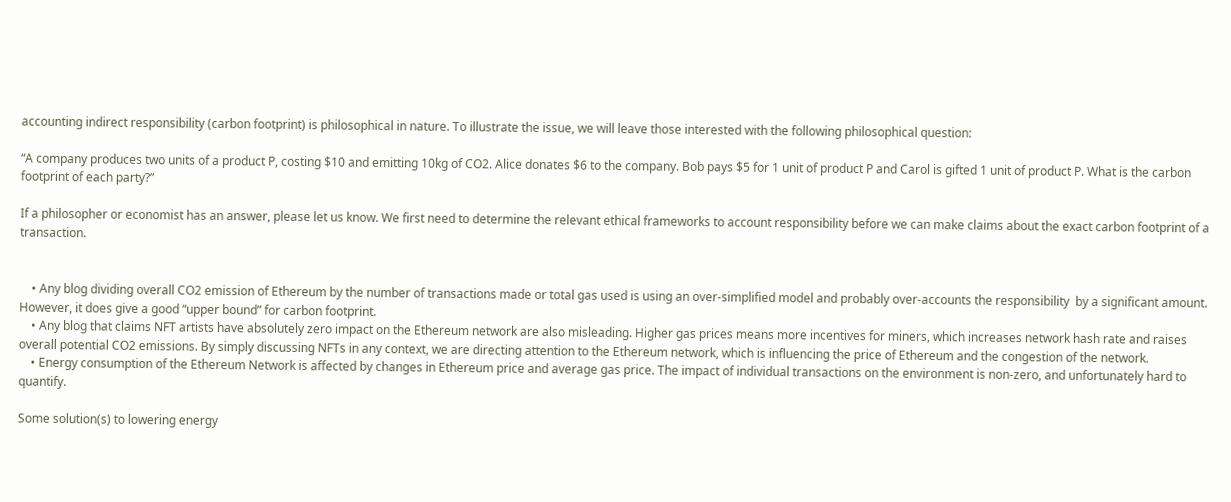accounting indirect responsibility (carbon footprint) is philosophical in nature. To illustrate the issue, we will leave those interested with the following philosophical question:

“A company produces two units of a product P, costing $10 and emitting 10kg of CO2. Alice donates $6 to the company. Bob pays $5 for 1 unit of product P and Carol is gifted 1 unit of product P. What is the carbon footprint of each party?”

If a philosopher or economist has an answer, please let us know. We first need to determine the relevant ethical frameworks to account responsibility before we can make claims about the exact carbon footprint of a transaction.


    • Any blog dividing overall CO2 emission of Ethereum by the number of transactions made or total gas used is using an over-simplified model and probably over-accounts the responsibility  by a significant amount. However, it does give a good “upper bound” for carbon footprint.
    • Any blog that claims NFT artists have absolutely zero impact on the Ethereum network are also misleading. Higher gas prices means more incentives for miners, which increases network hash rate and raises overall potential CO2 emissions. By simply discussing NFTs in any context, we are directing attention to the Ethereum network, which is influencing the price of Ethereum and the congestion of the network.
    • Energy consumption of the Ethereum Network is affected by changes in Ethereum price and average gas price. The impact of individual transactions on the environment is non-zero, and unfortunately hard to quantify.

Some solution(s) to lowering energy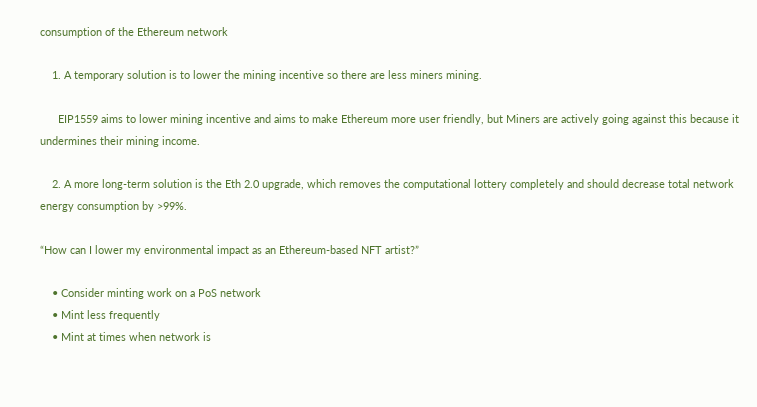consumption of the Ethereum network

    1. A temporary solution is to lower the mining incentive so there are less miners mining.

      EIP1559 aims to lower mining incentive and aims to make Ethereum more user friendly, but Miners are actively going against this because it undermines their mining income.

    2. A more long-term solution is the Eth 2.0 upgrade, which removes the computational lottery completely and should decrease total network energy consumption by >99%.

“How can I lower my environmental impact as an Ethereum-based NFT artist?”

    • Consider minting work on a PoS network
    • Mint less frequently
    • Mint at times when network is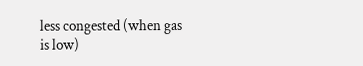less congested (when gas is low)